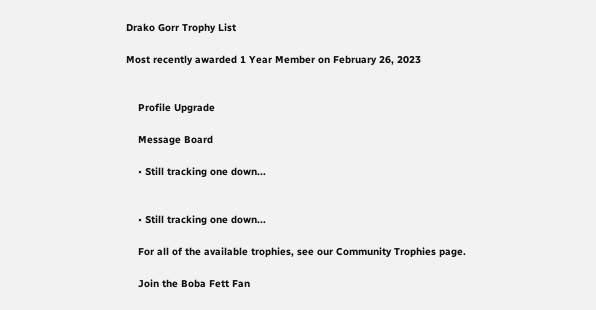Drako Gorr Trophy List

Most recently awarded 1 Year Member on February 26, 2023


    Profile Upgrade

    Message Board

    • Still tracking one down...


    • Still tracking one down...

    For all of the available trophies, see our Community Trophies page.

    Join the Boba Fett Fan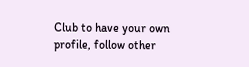Club to have your own profile, follow other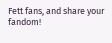Fett fans, and share your fandom!